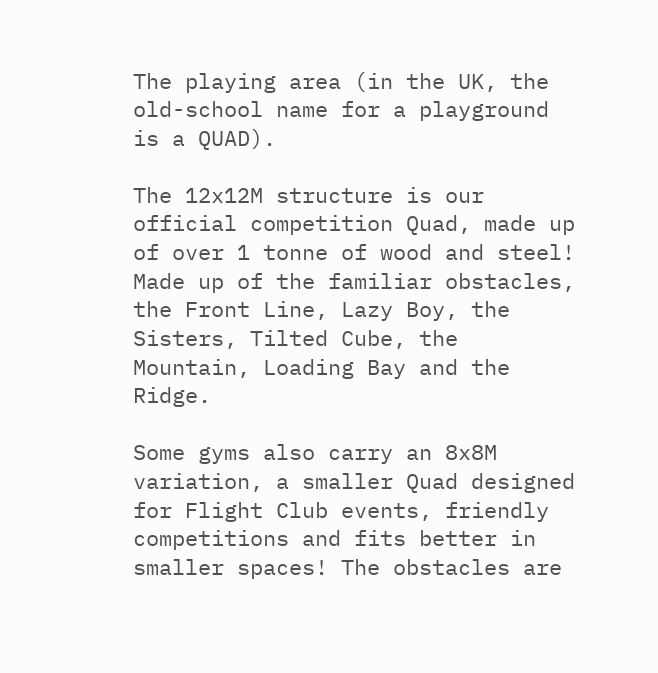The playing area (in the UK, the old-school name for a playground is a QUAD).

The 12x12M structure is our official competition Quad, made up of over 1 tonne of wood and steel! Made up of the familiar obstacles, the Front Line, Lazy Boy, the Sisters, Tilted Cube, the Mountain, Loading Bay and the Ridge.

Some gyms also carry an 8x8M variation, a smaller Quad designed for Flight Club events, friendly competitions and fits better in smaller spaces! The obstacles are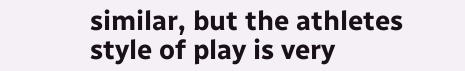similar, but the athletes style of play is very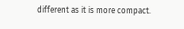different as it is more compact.